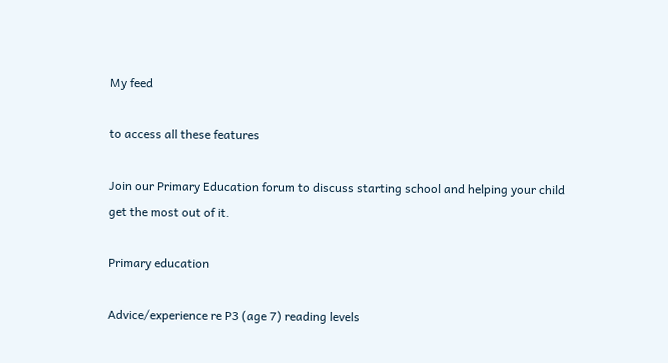My feed

to access all these features

Join our Primary Education forum to discuss starting school and helping your child get the most out of it.

Primary education

Advice/experience re P3 (age 7) reading levels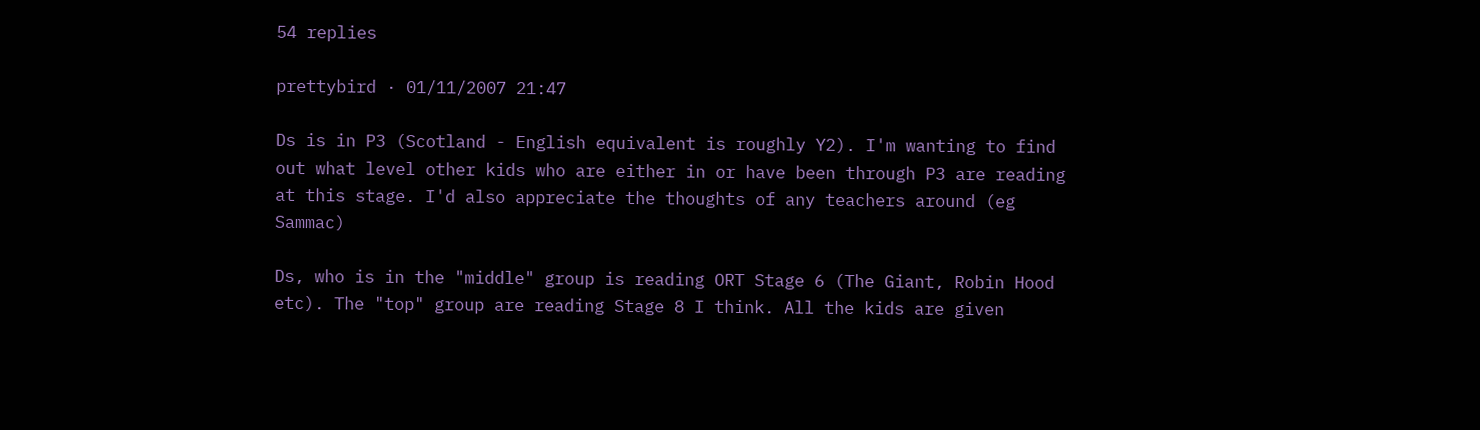54 replies

prettybird · 01/11/2007 21:47

Ds is in P3 (Scotland - English equivalent is roughly Y2). I'm wanting to find out what level other kids who are either in or have been through P3 are reading at this stage. I'd also appreciate the thoughts of any teachers around (eg Sammac)

Ds, who is in the "middle" group is reading ORT Stage 6 (The Giant, Robin Hood etc). The "top" group are reading Stage 8 I think. All the kids are given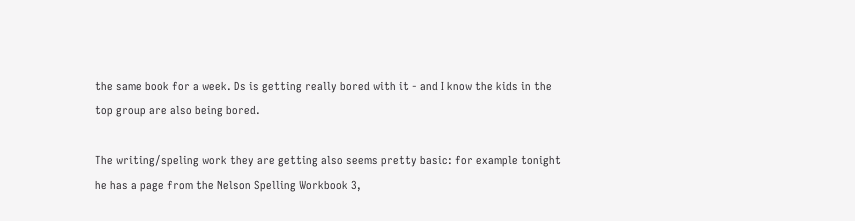the same book for a week. Ds is getting really bored with it - and I know the kids in the top group are also being bored.

The writing/speling work they are getting also seems pretty basic: for example tonight he has a page from the Nelson Spelling Workbook 3,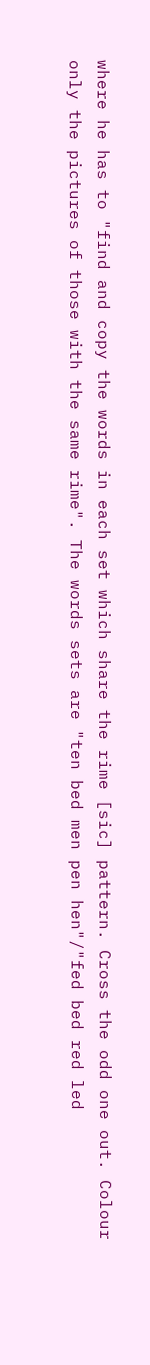where he has to "find and copy the words in each set which share the rime [sic] pattern. Cross the odd one out. Colour only the pictures of those with the same rime". The words sets are "ten bed men pen hen"/"fed bed red led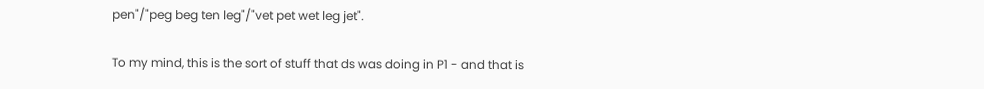pen"/"peg beg ten leg"/"vet pet wet leg jet".

To my mind, this is the sort of stuff that ds was doing in P1 - and that is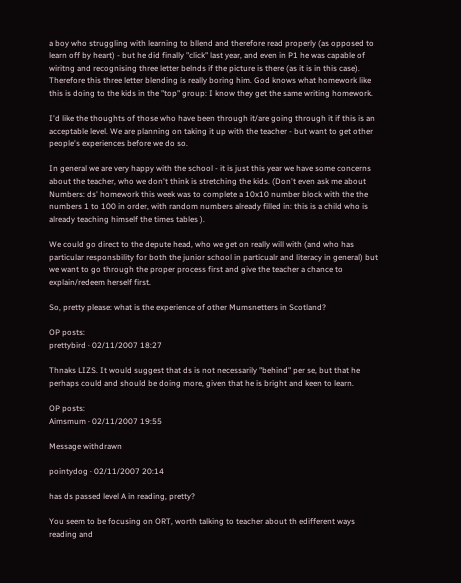a boy who struggling with learning to bllend and therefore read properly (as opposed to learn off by heart) - but he did finally "click" last year, and even in P1 he was capable of wiritng and recognising three letter belnds if the picture is there (as it is in this case). Therefore this three letter blending is really boring him. God knows what homework like this is doing to the kids in the "top" group: I know they get the same writing homework.

I'd like the thoughts of those who have been through it/are going through it if this is an acceptable level. We are planning on taking it up with the teacher - but want to get other people's experiences before we do so.

In general we are very happy with the school - it is just this year we have some concerns about the teacher, who we don't think is stretching the kids. (Don't even ask me about Numbers: ds' homework this week was to complete a 10x10 number block with the the numbers 1 to 100 in order, with random numbers already filled in: this is a child who is already teaching himself the times tables ).

We could go direct to the depute head, who we get on really will with (and who has particular responsbility for both the junior school in particualr and literacy in general) but we want to go through the proper process first and give the teacher a chance to explain/redeem herself first.

So, pretty please: what is the experience of other Mumsnetters in Scotland?

OP posts:
prettybird · 02/11/2007 18:27

Thnaks LIZS. It would suggest that ds is not necessarily "behind" per se, but that he perhaps could and should be doing more, given that he is bright and keen to learn.

OP posts:
Aimsmum · 02/11/2007 19:55

Message withdrawn

pointydog · 02/11/2007 20:14

has ds passed level A in reading, pretty?

You seem to be focusing on ORT, worth talking to teacher about th edifferent ways reading and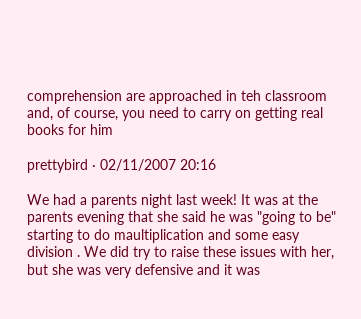comprehension are approached in teh classroom and, of course, you need to carry on getting real books for him

prettybird · 02/11/2007 20:16

We had a parents night last week! It was at the parents evening that she said he was "going to be" starting to do maultiplication and some easy division . We did try to raise these issues with her, but she was very defensive and it was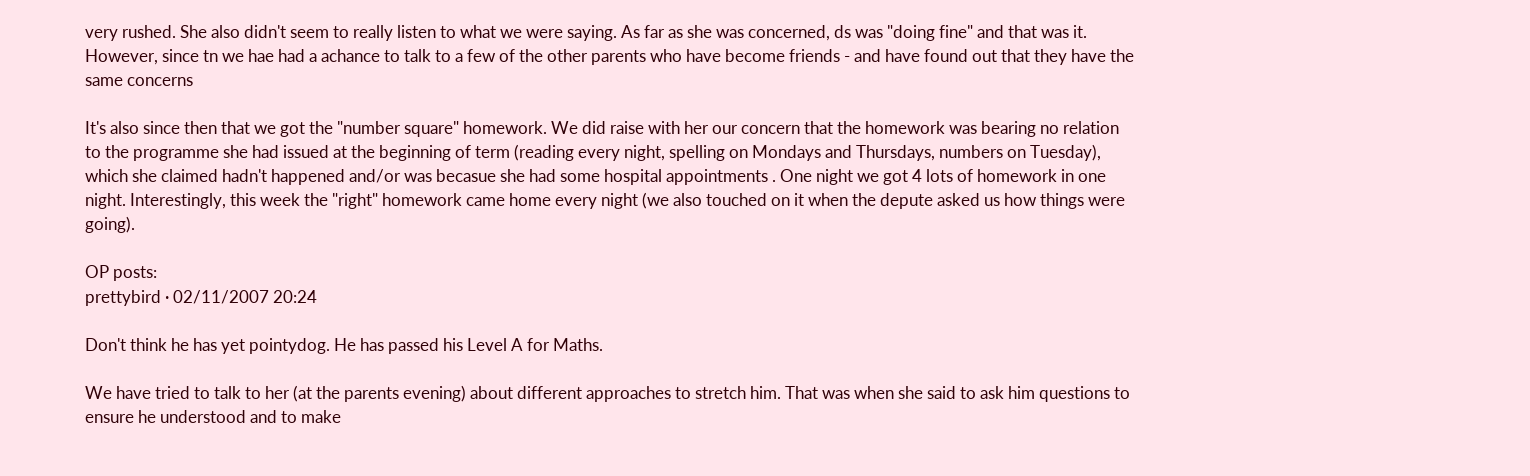very rushed. She also didn't seem to really listen to what we were saying. As far as she was concerned, ds was "doing fine" and that was it. However, since tn we hae had a achance to talk to a few of the other parents who have become friends - and have found out that they have the same concerns

It's also since then that we got the "number square" homework. We did raise with her our concern that the homework was bearing no relation to the programme she had issued at the beginning of term (reading every night, spelling on Mondays and Thursdays, numbers on Tuesday), which she claimed hadn't happened and/or was becasue she had some hospital appointments . One night we got 4 lots of homework in one night. Interestingly, this week the "right" homework came home every night (we also touched on it when the depute asked us how things were going).

OP posts:
prettybird · 02/11/2007 20:24

Don't think he has yet pointydog. He has passed his Level A for Maths.

We have tried to talk to her (at the parents evening) about different approaches to stretch him. That was when she said to ask him questions to ensure he understood and to make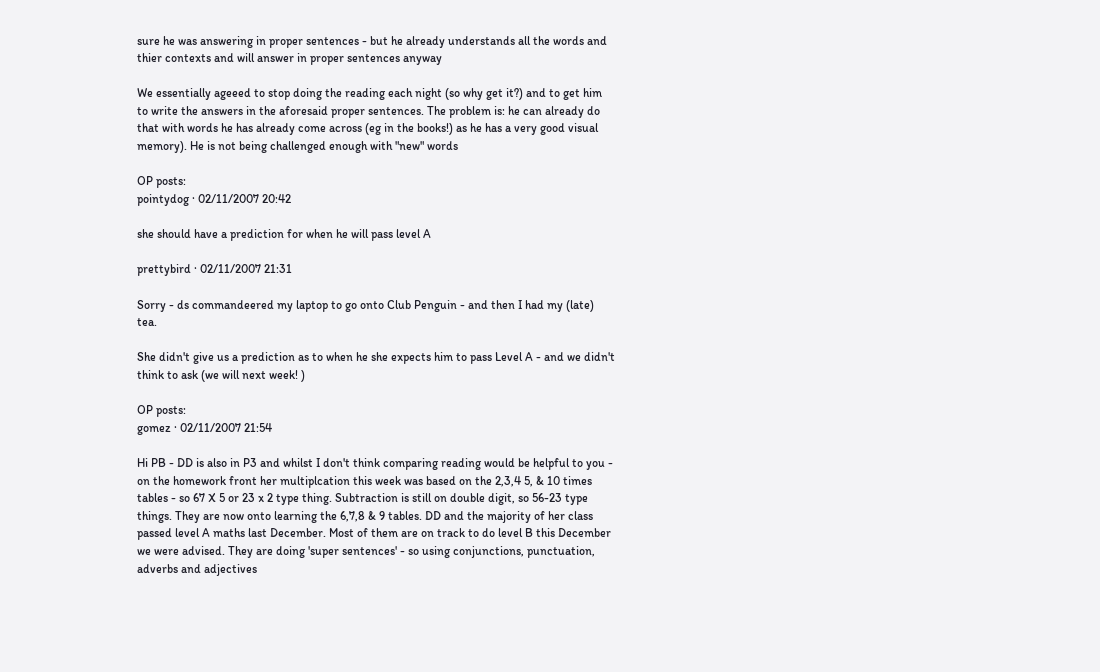sure he was answering in proper sentences - but he already understands all the words and thier contexts and will answer in proper sentences anyway

We essentially ageeed to stop doing the reading each night (so why get it?) and to get him to write the answers in the aforesaid proper sentences. The problem is: he can already do that with words he has already come across (eg in the books!) as he has a very good visual memory). He is not being challenged enough with "new" words

OP posts:
pointydog · 02/11/2007 20:42

she should have a prediction for when he will pass level A

prettybird · 02/11/2007 21:31

Sorry - ds commandeered my laptop to go onto Club Penguin - and then I had my (late) tea.

She didn't give us a prediction as to when he she expects him to pass Level A - and we didn't think to ask (we will next week! )

OP posts:
gomez · 02/11/2007 21:54

Hi PB - DD is also in P3 and whilst I don't think comparing reading would be helpful to you - on the homework front her multiplcation this week was based on the 2,3,4 5, & 10 times tables - so 67 X 5 or 23 x 2 type thing. Subtraction is still on double digit, so 56-23 type things. They are now onto learning the 6,7,8 & 9 tables. DD and the majority of her class passed level A maths last December. Most of them are on track to do level B this December we were advised. They are doing 'super sentences' - so using conjunctions, punctuation, adverbs and adjectives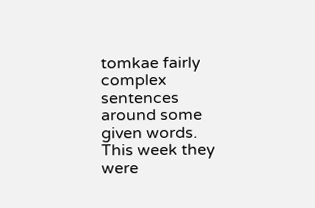tomkae fairly complex sentences around some given words. This week they were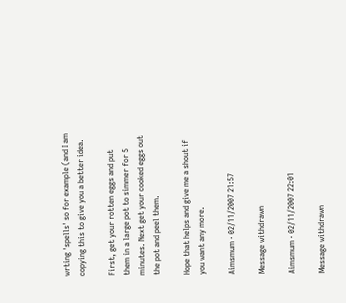wrting 'spells' so for example (and I am copying this to give you a better idea.

First, get your rotten eggs and put them in a large pot to simmer for 5 minutes. Next get your cooked eggs out the pot and peel them.

Hope that helps and give me a shout if you want any more.

Aimsmum · 02/11/2007 21:57

Message withdrawn

Aimsmum · 02/11/2007 22:01

Message withdrawn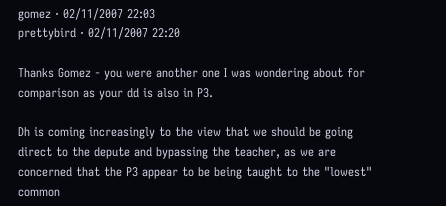gomez · 02/11/2007 22:03
prettybird · 02/11/2007 22:20

Thanks Gomez - you were another one I was wondering about for comparison as your dd is also in P3.

Dh is coming increasingly to the view that we should be going direct to the depute and bypassing the teacher, as we are concerned that the P3 appear to be being taught to the "lowest" common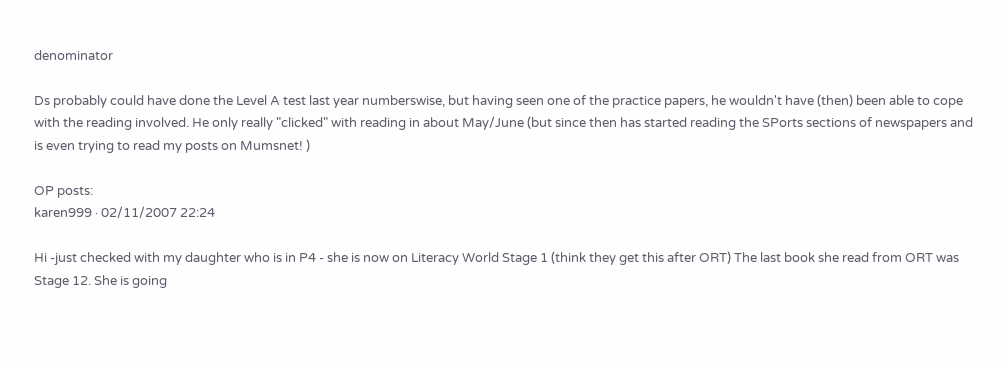denominator

Ds probably could have done the Level A test last year numberswise, but having seen one of the practice papers, he wouldn't have (then) been able to cope with the reading involved. He only really "clicked" with reading in about May/June (but since then has started reading the SPorts sections of newspapers and is even trying to read my posts on Mumsnet! )

OP posts:
karen999 · 02/11/2007 22:24

Hi -just checked with my daughter who is in P4 - she is now on Literacy World Stage 1 (think they get this after ORT) The last book she read from ORT was Stage 12. She is going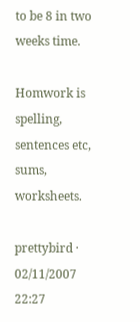to be 8 in two weeks time.

Homwork is spelling, sentences etc, sums, worksheets.

prettybird · 02/11/2007 22:27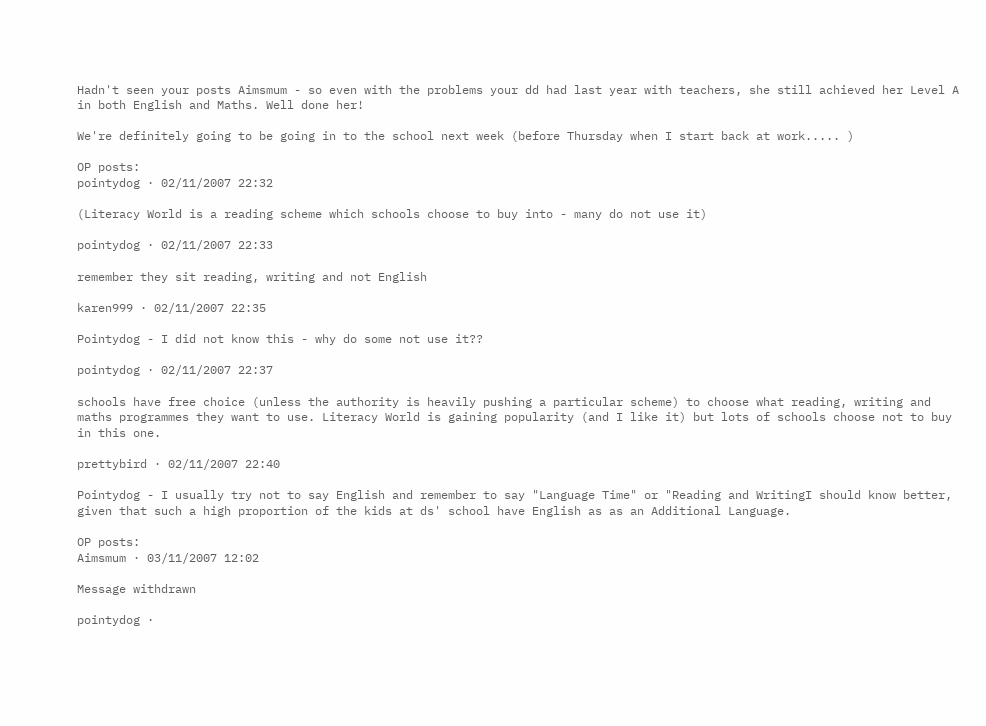Hadn't seen your posts Aimsmum - so even with the problems your dd had last year with teachers, she still achieved her Level A in both English and Maths. Well done her!

We're definitely going to be going in to the school next week (before Thursday when I start back at work..... )

OP posts:
pointydog · 02/11/2007 22:32

(Literacy World is a reading scheme which schools choose to buy into - many do not use it)

pointydog · 02/11/2007 22:33

remember they sit reading, writing and not English

karen999 · 02/11/2007 22:35

Pointydog - I did not know this - why do some not use it??

pointydog · 02/11/2007 22:37

schools have free choice (unless the authority is heavily pushing a particular scheme) to choose what reading, writing and maths programmes they want to use. Literacy World is gaining popularity (and I like it) but lots of schools choose not to buy in this one.

prettybird · 02/11/2007 22:40

Pointydog - I usually try not to say English and remember to say "Language Time" or "Reading and WritingI should know better, given that such a high proportion of the kids at ds' school have English as as an Additional Language.

OP posts:
Aimsmum · 03/11/2007 12:02

Message withdrawn

pointydog ·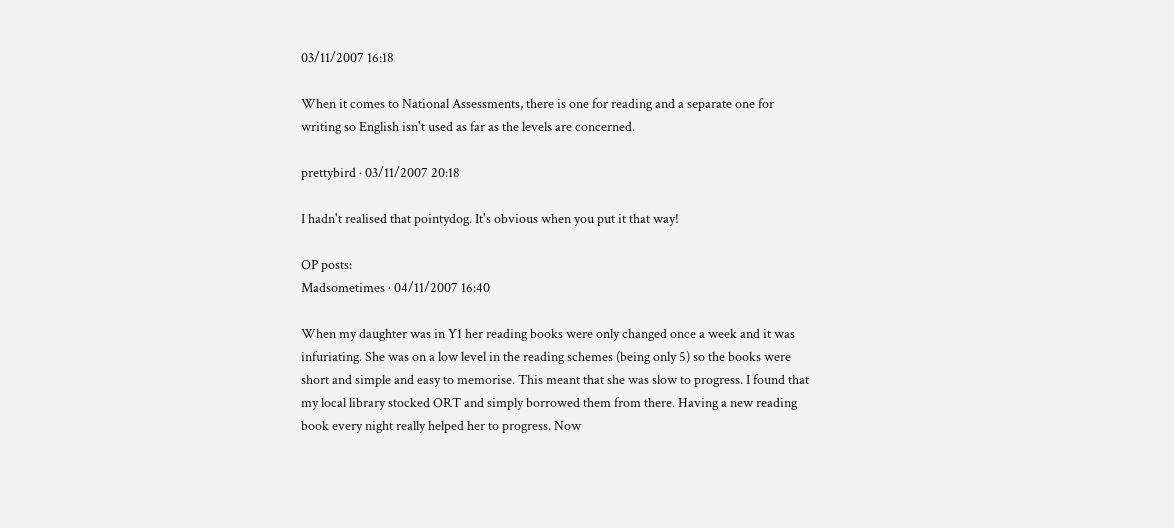03/11/2007 16:18

When it comes to National Assessments, there is one for reading and a separate one for writing so English isn't used as far as the levels are concerned.

prettybird · 03/11/2007 20:18

I hadn't realised that pointydog. It's obvious when you put it that way!

OP posts:
Madsometimes · 04/11/2007 16:40

When my daughter was in Y1 her reading books were only changed once a week and it was infuriating. She was on a low level in the reading schemes (being only 5) so the books were short and simple and easy to memorise. This meant that she was slow to progress. I found that my local library stocked ORT and simply borrowed them from there. Having a new reading book every night really helped her to progress. Now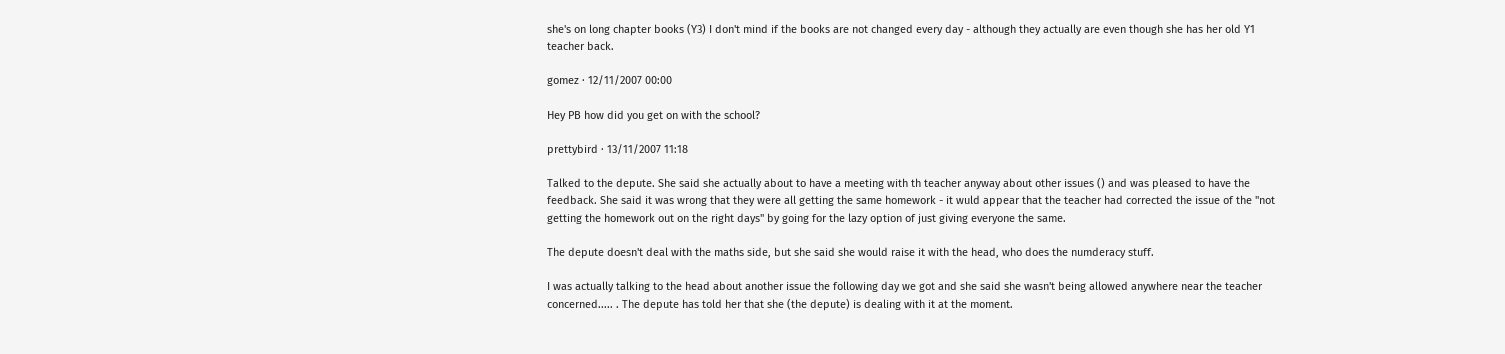she's on long chapter books (Y3) I don't mind if the books are not changed every day - although they actually are even though she has her old Y1 teacher back.

gomez · 12/11/2007 00:00

Hey PB how did you get on with the school?

prettybird · 13/11/2007 11:18

Talked to the depute. She said she actually about to have a meeting with th teacher anyway about other issues () and was pleased to have the feedback. She said it was wrong that they were all getting the same homework - it wuld appear that the teacher had corrected the issue of the "not getting the homework out on the right days" by going for the lazy option of just giving everyone the same.

The depute doesn't deal with the maths side, but she said she would raise it with the head, who does the numderacy stuff.

I was actually talking to the head about another issue the following day we got and she said she wasn't being allowed anywhere near the teacher concerned..... . The depute has told her that she (the depute) is dealing with it at the moment.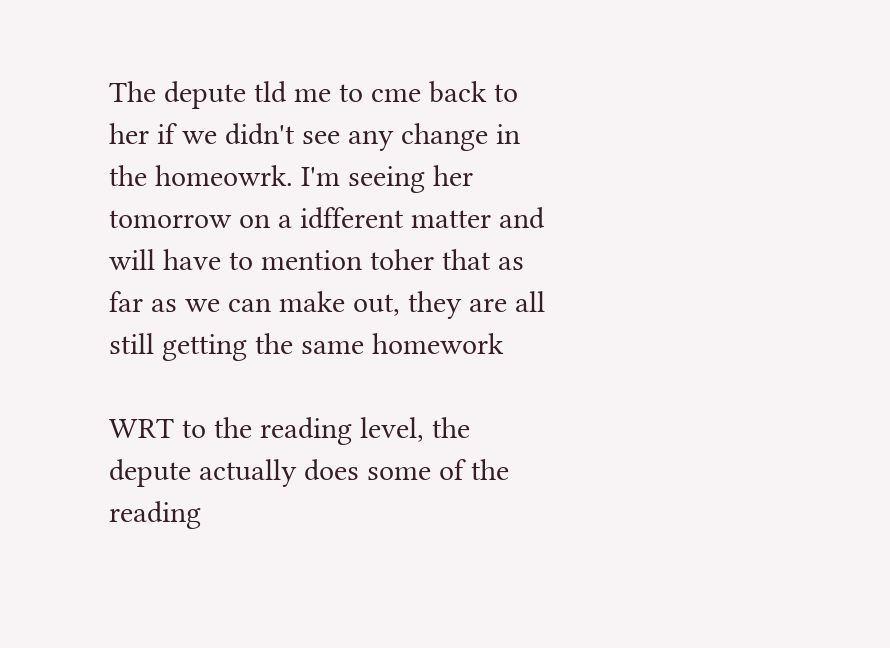The depute tld me to cme back to her if we didn't see any change in the homeowrk. I'm seeing her tomorrow on a idfferent matter and will have to mention toher that as far as we can make out, they are all still getting the same homework

WRT to the reading level, the depute actually does some of the reading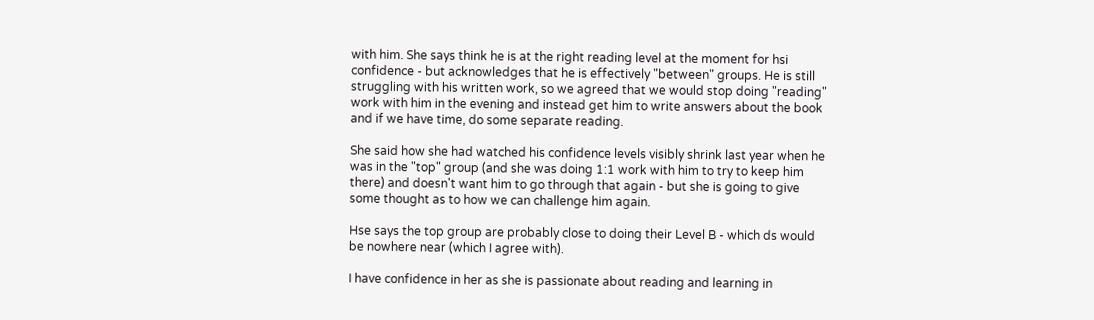with him. She says think he is at the right reading level at the moment for hsi confidence - but acknowledges that he is effectively "between" groups. He is still struggling with his written work, so we agreed that we would stop doing "reading" work with him in the evening and instead get him to write answers about the book and if we have time, do some separate reading.

She said how she had watched his confidence levels visibly shrink last year when he was in the "top" group (and she was doing 1:1 work with him to try to keep him there) and doesn't want him to go through that again - but she is going to give some thought as to how we can challenge him again.

Hse says the top group are probably close to doing their Level B - which ds would be nowhere near (which I agree with).

I have confidence in her as she is passionate about reading and learning in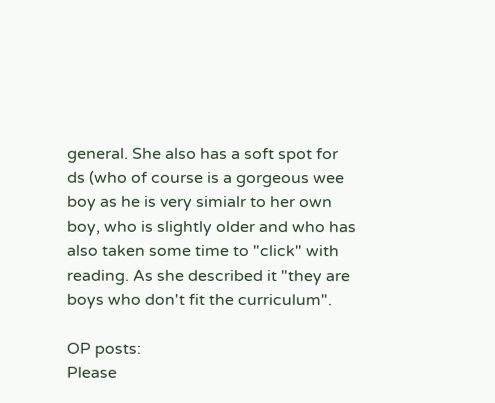general. She also has a soft spot for ds (who of course is a gorgeous wee boy as he is very simialr to her own boy, who is slightly older and who has also taken some time to "click" with reading. As she described it "they are boys who don't fit the curriculum".

OP posts:
Please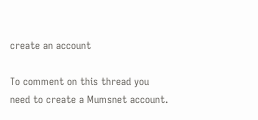create an account

To comment on this thread you need to create a Mumsnet account.